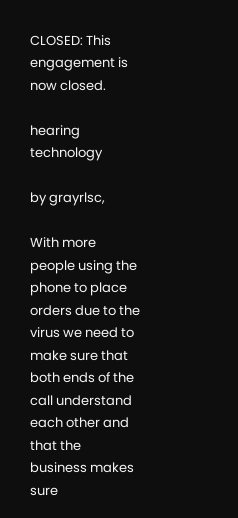CLOSED: This engagement is now closed.

hearing technology

by grayrlsc,

With more people using the phone to place orders due to the virus we need to make sure that both ends of the call understand each other and that the business makes sure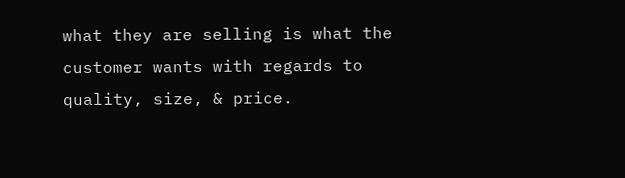what they are selling is what the customer wants with regards to quality, size, & price.